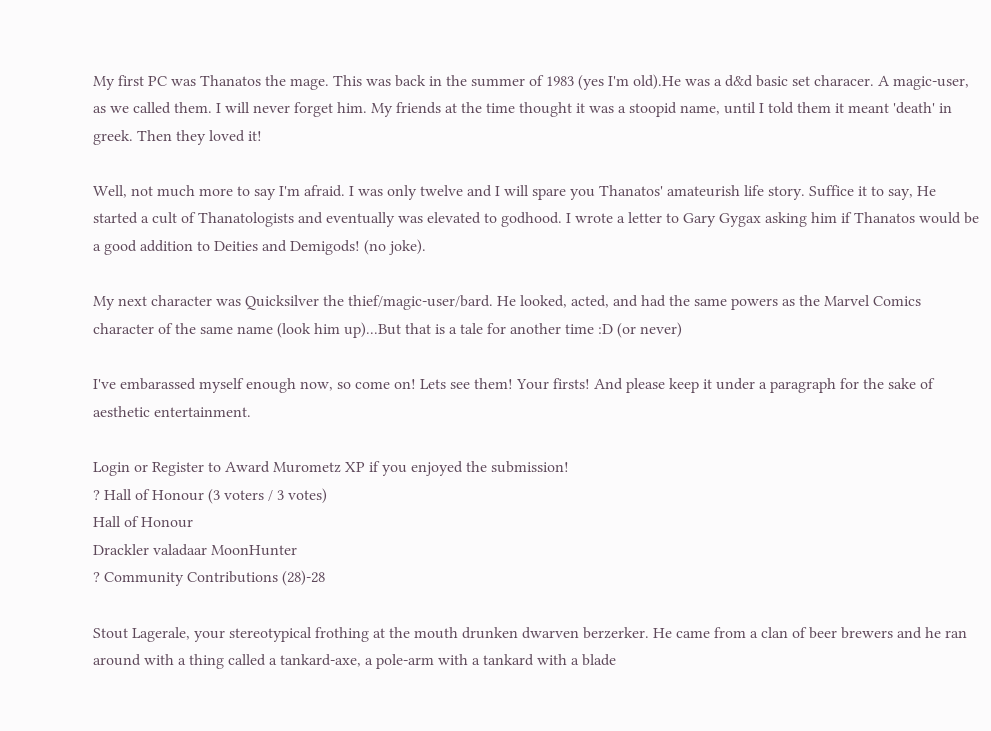My first PC was Thanatos the mage. This was back in the summer of 1983 (yes I'm old).He was a d&d basic set characer. A magic-user, as we called them. I will never forget him. My friends at the time thought it was a stoopid name, until I told them it meant 'death' in greek. Then they loved it!

Well, not much more to say I'm afraid. I was only twelve and I will spare you Thanatos' amateurish life story. Suffice it to say, He started a cult of Thanatologists and eventually was elevated to godhood. I wrote a letter to Gary Gygax asking him if Thanatos would be a good addition to Deities and Demigods! (no joke).

My next character was Quicksilver the thief/magic-user/bard. He looked, acted, and had the same powers as the Marvel Comics character of the same name (look him up)...But that is a tale for another time :D (or never)

I've embarassed myself enough now, so come on! Lets see them! Your firsts! And please keep it under a paragraph for the sake of aesthetic entertainment.

Login or Register to Award Murometz XP if you enjoyed the submission!
? Hall of Honour (3 voters / 3 votes)
Hall of Honour
Drackler valadaar MoonHunter
? Community Contributions (28)-28

Stout Lagerale, your stereotypical frothing at the mouth drunken dwarven berzerker. He came from a clan of beer brewers and he ran around with a thing called a tankard-axe, a pole-arm with a tankard with a blade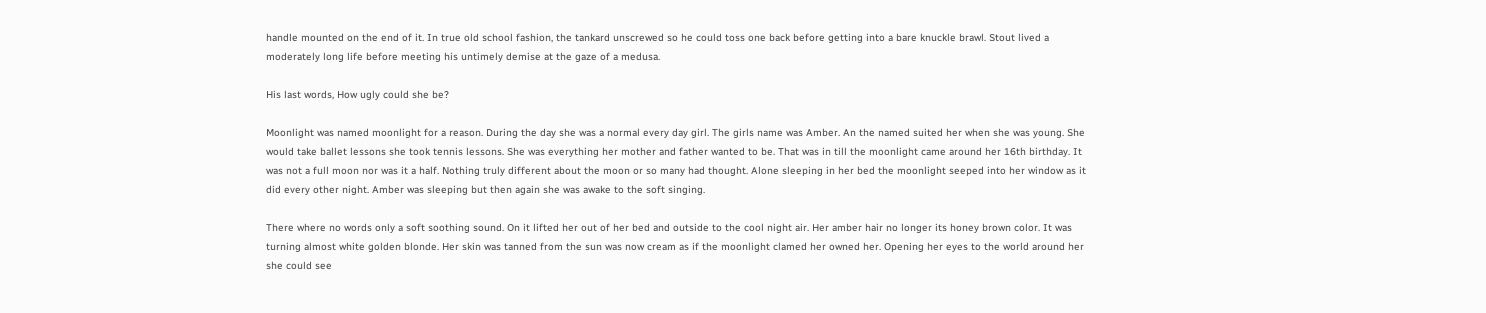handle mounted on the end of it. In true old school fashion, the tankard unscrewed so he could toss one back before getting into a bare knuckle brawl. Stout lived a moderately long life before meeting his untimely demise at the gaze of a medusa.

His last words, How ugly could she be?

Moonlight was named moonlight for a reason. During the day she was a normal every day girl. The girls name was Amber. An the named suited her when she was young. She would take ballet lessons she took tennis lessons. She was everything her mother and father wanted to be. That was in till the moonlight came around her 16th birthday. It was not a full moon nor was it a half. Nothing truly different about the moon or so many had thought. Alone sleeping in her bed the moonlight seeped into her window as it did every other night. Amber was sleeping but then again she was awake to the soft singing.

There where no words only a soft soothing sound. On it lifted her out of her bed and outside to the cool night air. Her amber hair no longer its honey brown color. It was turning almost white golden blonde. Her skin was tanned from the sun was now cream as if the moonlight clamed her owned her. Opening her eyes to the world around her she could see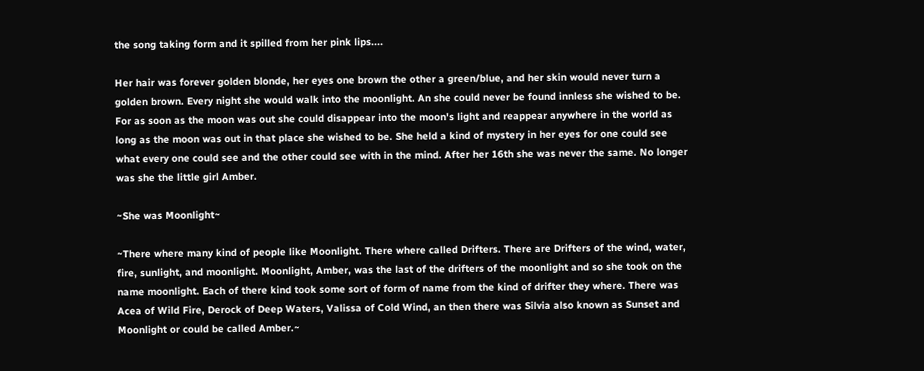the song taking form and it spilled from her pink lips....

Her hair was forever golden blonde, her eyes one brown the other a green/blue, and her skin would never turn a golden brown. Every night she would walk into the moonlight. An she could never be found innless she wished to be. For as soon as the moon was out she could disappear into the moon's light and reappear anywhere in the world as long as the moon was out in that place she wished to be. She held a kind of mystery in her eyes for one could see what every one could see and the other could see with in the mind. After her 16th she was never the same. No longer was she the little girl Amber.

~She was Moonlight~

~There where many kind of people like Moonlight. There where called Drifters. There are Drifters of the wind, water, fire, sunlight, and moonlight. Moonlight, Amber, was the last of the drifters of the moonlight and so she took on the name moonlight. Each of there kind took some sort of form of name from the kind of drifter they where. There was Acea of Wild Fire, Derock of Deep Waters, Valissa of Cold Wind, an then there was Silvia also known as Sunset and Moonlight or could be called Amber.~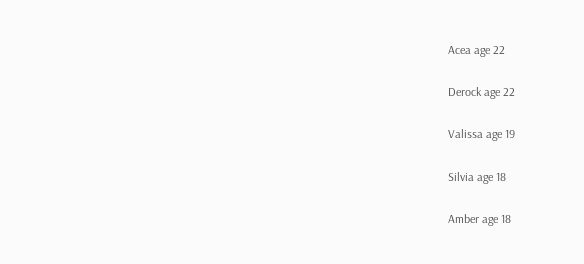Acea age 22

Derock age 22

Valissa age 19

Silvia age 18

Amber age 18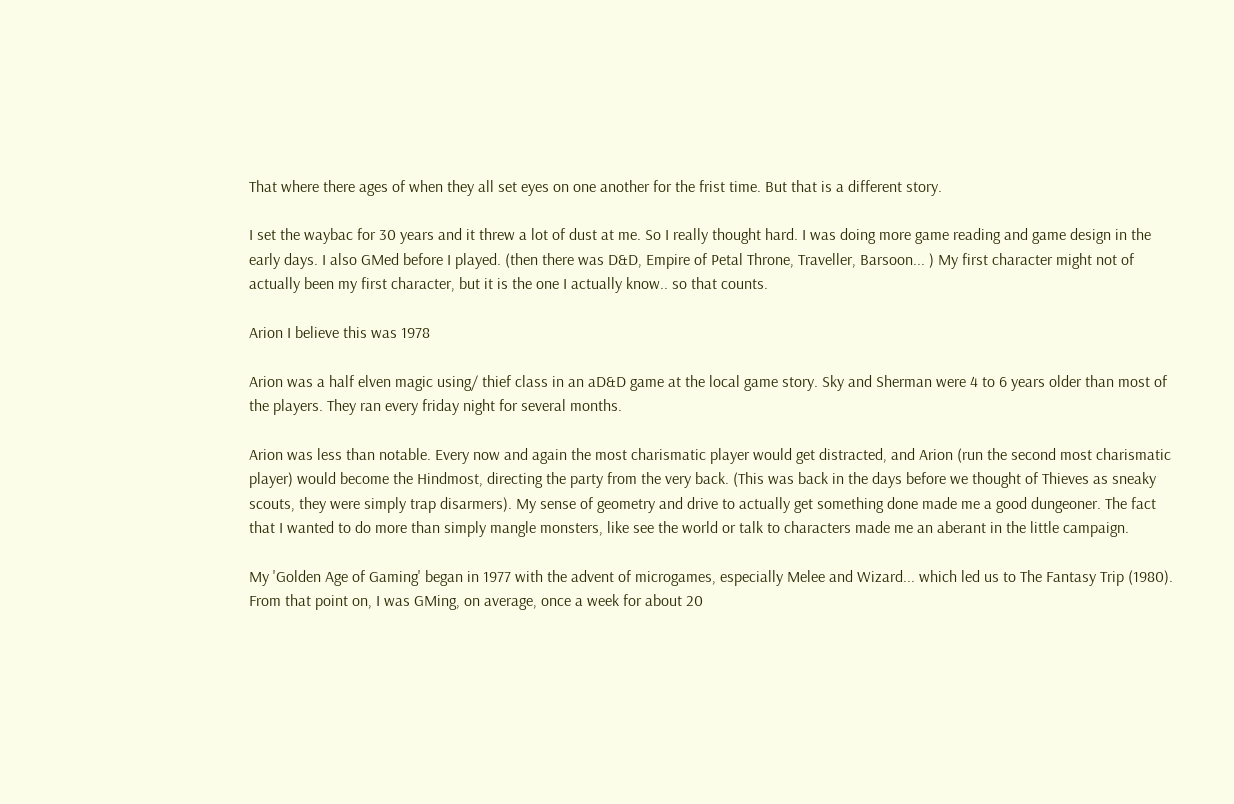That where there ages of when they all set eyes on one another for the frist time. But that is a different story.

I set the waybac for 30 years and it threw a lot of dust at me. So I really thought hard. I was doing more game reading and game design in the early days. I also GMed before I played. (then there was D&D, Empire of Petal Throne, Traveller, Barsoon... ) My first character might not of actually been my first character, but it is the one I actually know.. so that counts.

Arion I believe this was 1978

Arion was a half elven magic using/ thief class in an aD&D game at the local game story. Sky and Sherman were 4 to 6 years older than most of the players. They ran every friday night for several months.

Arion was less than notable. Every now and again the most charismatic player would get distracted, and Arion (run the second most charismatic player) would become the Hindmost, directing the party from the very back. (This was back in the days before we thought of Thieves as sneaky scouts, they were simply trap disarmers). My sense of geometry and drive to actually get something done made me a good dungeoner. The fact that I wanted to do more than simply mangle monsters, like see the world or talk to characters made me an aberant in the little campaign.

My 'Golden Age of Gaming' began in 1977 with the advent of microgames, especially Melee and Wizard... which led us to The Fantasy Trip (1980). From that point on, I was GMing, on average, once a week for about 20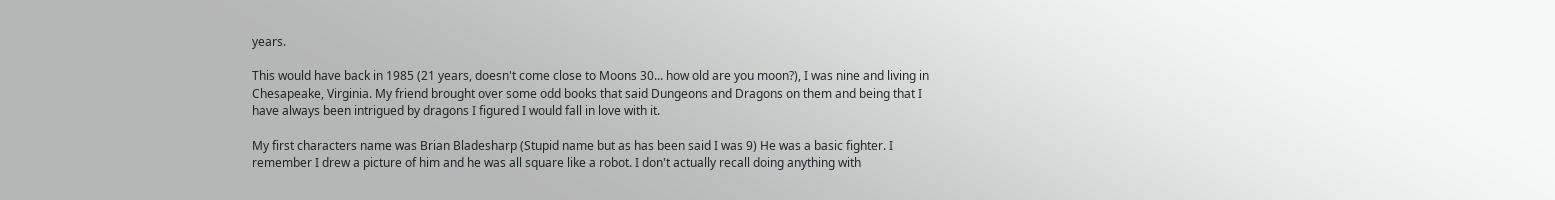years.

This would have back in 1985 (21 years, doesn't come close to Moons 30... how old are you moon?), I was nine and living in Chesapeake, Virginia. My friend brought over some odd books that said Dungeons and Dragons on them and being that I have always been intrigued by dragons I figured I would fall in love with it.

My first characters name was Brian Bladesharp (Stupid name but as has been said I was 9) He was a basic fighter. I remember I drew a picture of him and he was all square like a robot. I don't actually recall doing anything with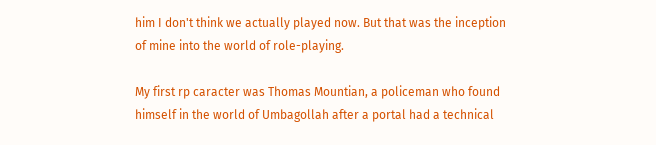him I don't think we actually played now. But that was the inception of mine into the world of role-playing.

My first rp caracter was Thomas Mountian, a policeman who found himself in the world of Umbagollah after a portal had a technical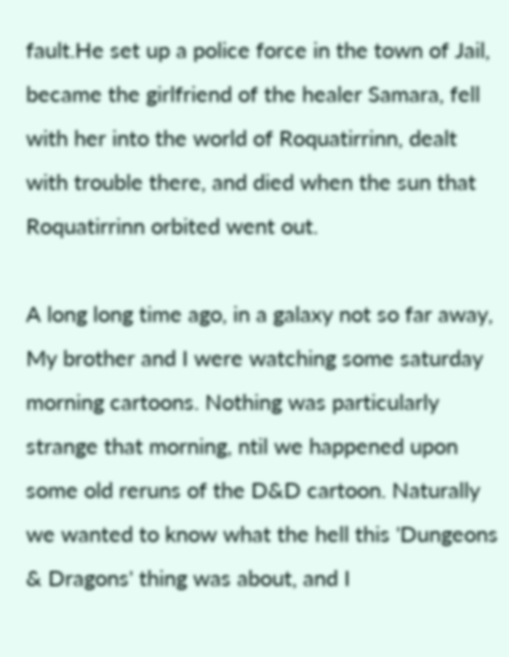fault.He set up a police force in the town of Jail, became the girlfriend of the healer Samara, fell with her into the world of Roquatirrinn, dealt with trouble there, and died when the sun that Roquatirrinn orbited went out.

A long long time ago, in a galaxy not so far away, My brother and I were watching some saturday morning cartoons. Nothing was particularly strange that morning, ntil we happened upon some old reruns of the D&D cartoon. Naturally we wanted to know what the hell this 'Dungeons & Dragons' thing was about, and I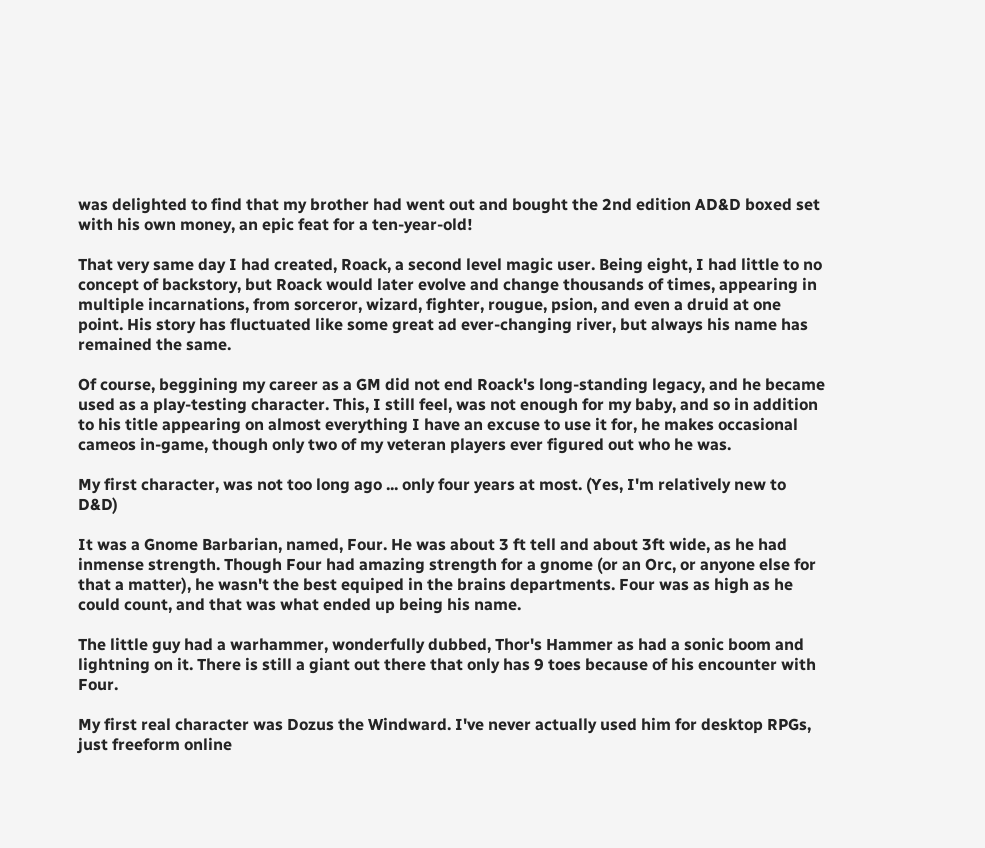was delighted to find that my brother had went out and bought the 2nd edition AD&D boxed set with his own money, an epic feat for a ten-year-old!

That very same day I had created, Roack, a second level magic user. Being eight, I had little to no concept of backstory, but Roack would later evolve and change thousands of times, appearing in multiple incarnations, from sorceror, wizard, fighter, rougue, psion, and even a druid at one point. His story has fluctuated like some great ad ever-changing river, but always his name has remained the same.

Of course, beggining my career as a GM did not end Roack's long-standing legacy, and he became used as a play-testing character. This, I still feel, was not enough for my baby, and so in addition to his title appearing on almost everything I have an excuse to use it for, he makes occasional cameos in-game, though only two of my veteran players ever figured out who he was.

My first character, was not too long ago ... only four years at most. (Yes, I'm relatively new to D&D)

It was a Gnome Barbarian, named, Four. He was about 3 ft tell and about 3ft wide, as he had inmense strength. Though Four had amazing strength for a gnome (or an Orc, or anyone else for that a matter), he wasn't the best equiped in the brains departments. Four was as high as he could count, and that was what ended up being his name.

The little guy had a warhammer, wonderfully dubbed, Thor's Hammer as had a sonic boom and lightning on it. There is still a giant out there that only has 9 toes because of his encounter with Four.

My first real character was Dozus the Windward. I've never actually used him for desktop RPGs, just freeform online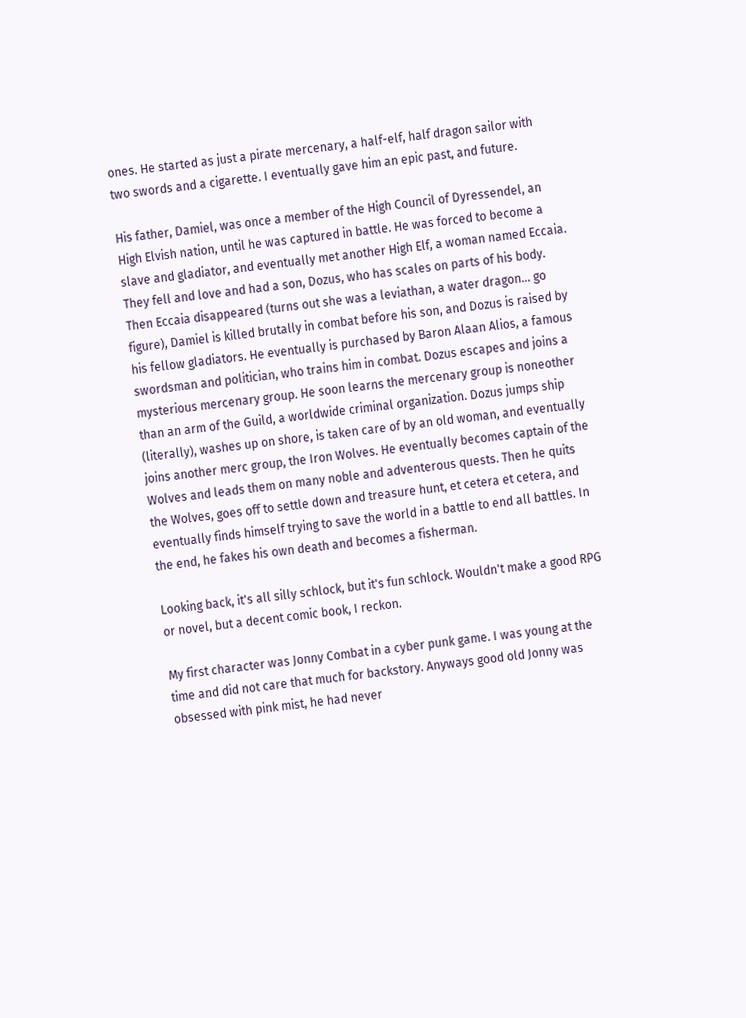ones. He started as just a pirate mercenary, a half-elf, half dragon sailor with two swords and a cigarette. I eventually gave him an epic past, and future.

His father, Damiel, was once a member of the High Council of Dyressendel, an High Elvish nation, until he was captured in battle. He was forced to become a slave and gladiator, and eventually met another High Elf, a woman named Eccaia. They fell and love and had a son, Dozus, who has scales on parts of his body. Then Eccaia disappeared (turns out she was a leviathan, a water dragon... go figure), Damiel is killed brutally in combat before his son, and Dozus is raised by his fellow gladiators. He eventually is purchased by Baron Alaan Alios, a famous swordsman and politician, who trains him in combat. Dozus escapes and joins a mysterious mercenary group. He soon learns the mercenary group is noneother than an arm of the Guild, a worldwide criminal organization. Dozus jumps ship (literally), washes up on shore, is taken care of by an old woman, and eventually joins another merc group, the Iron Wolves. He eventually becomes captain of the Wolves and leads them on many noble and adventerous quests. Then he quits the Wolves, goes off to settle down and treasure hunt, et cetera et cetera, and eventually finds himself trying to save the world in a battle to end all battles. In the end, he fakes his own death and becomes a fisherman.

Looking back, it's all silly schlock, but it's fun schlock. Wouldn't make a good RPG or novel, but a decent comic book, I reckon.

My first character was Jonny Combat in a cyber punk game. I was young at the time and did not care that much for backstory. Anyways good old Jonny was obsessed with pink mist, he had never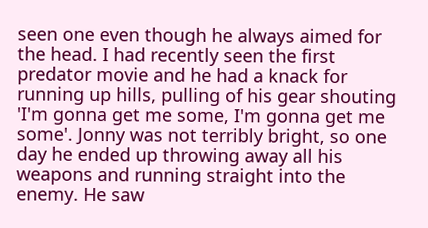seen one even though he always aimed for the head. I had recently seen the first predator movie and he had a knack for running up hills, pulling of his gear shouting 'I'm gonna get me some, I'm gonna get me some'. Jonny was not terribly bright, so one day he ended up throwing away all his weapons and running straight into the enemy. He saw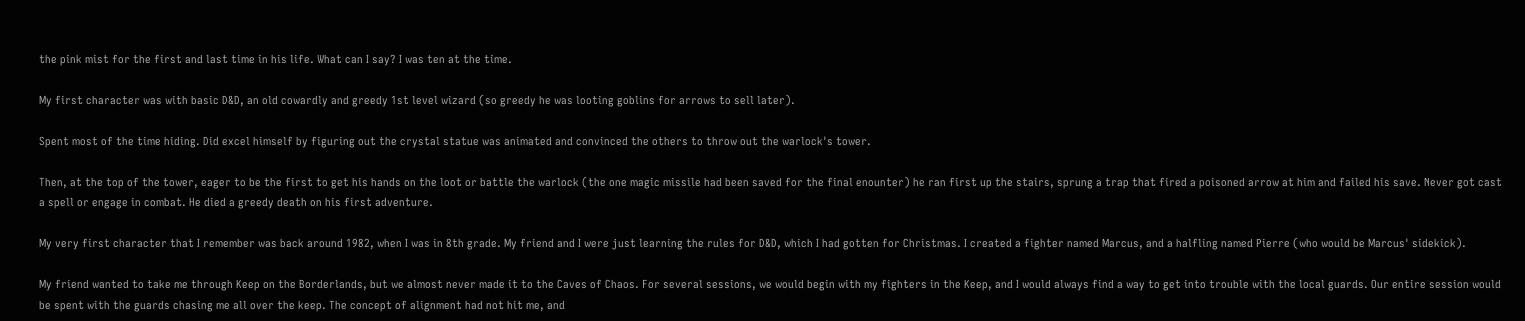the pink mist for the first and last time in his life. What can I say? I was ten at the time.

My first character was with basic D&D, an old cowardly and greedy 1st level wizard (so greedy he was looting goblins for arrows to sell later).

Spent most of the time hiding. Did excel himself by figuring out the crystal statue was animated and convinced the others to throw out the warlock's tower.

Then, at the top of the tower, eager to be the first to get his hands on the loot or battle the warlock (the one magic missile had been saved for the final enounter) he ran first up the stairs, sprung a trap that fired a poisoned arrow at him and failed his save. Never got cast a spell or engage in combat. He died a greedy death on his first adventure.

My very first character that I remember was back around 1982, when I was in 8th grade. My friend and I were just learning the rules for D&D, which I had gotten for Christmas. I created a fighter named Marcus, and a halfling named Pierre (who would be Marcus' sidekick).

My friend wanted to take me through Keep on the Borderlands, but we almost never made it to the Caves of Chaos. For several sessions, we would begin with my fighters in the Keep, and I would always find a way to get into trouble with the local guards. Our entire session would be spent with the guards chasing me all over the keep. The concept of alignment had not hit me, and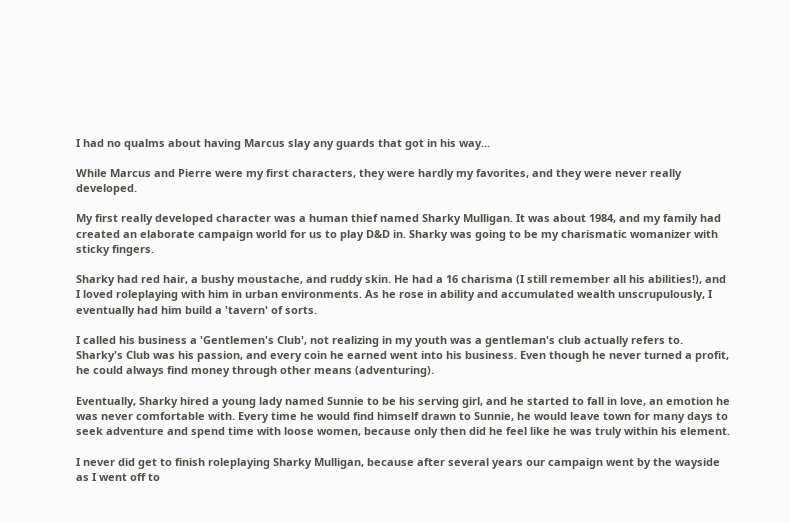I had no qualms about having Marcus slay any guards that got in his way...

While Marcus and Pierre were my first characters, they were hardly my favorites, and they were never really developed.

My first really developed character was a human thief named Sharky Mulligan. It was about 1984, and my family had created an elaborate campaign world for us to play D&D in. Sharky was going to be my charismatic womanizer with sticky fingers.

Sharky had red hair, a bushy moustache, and ruddy skin. He had a 16 charisma (I still remember all his abilities!), and I loved roleplaying with him in urban environments. As he rose in ability and accumulated wealth unscrupulously, I eventually had him build a 'tavern' of sorts.

I called his business a 'Gentlemen's Club', not realizing in my youth was a gentleman's club actually refers to. Sharky's Club was his passion, and every coin he earned went into his business. Even though he never turned a profit, he could always find money through other means (adventuring).

Eventually, Sharky hired a young lady named Sunnie to be his serving girl, and he started to fall in love, an emotion he was never comfortable with. Every time he would find himself drawn to Sunnie, he would leave town for many days to seek adventure and spend time with loose women, because only then did he feel like he was truly within his element.

I never did get to finish roleplaying Sharky Mulligan, because after several years our campaign went by the wayside as I went off to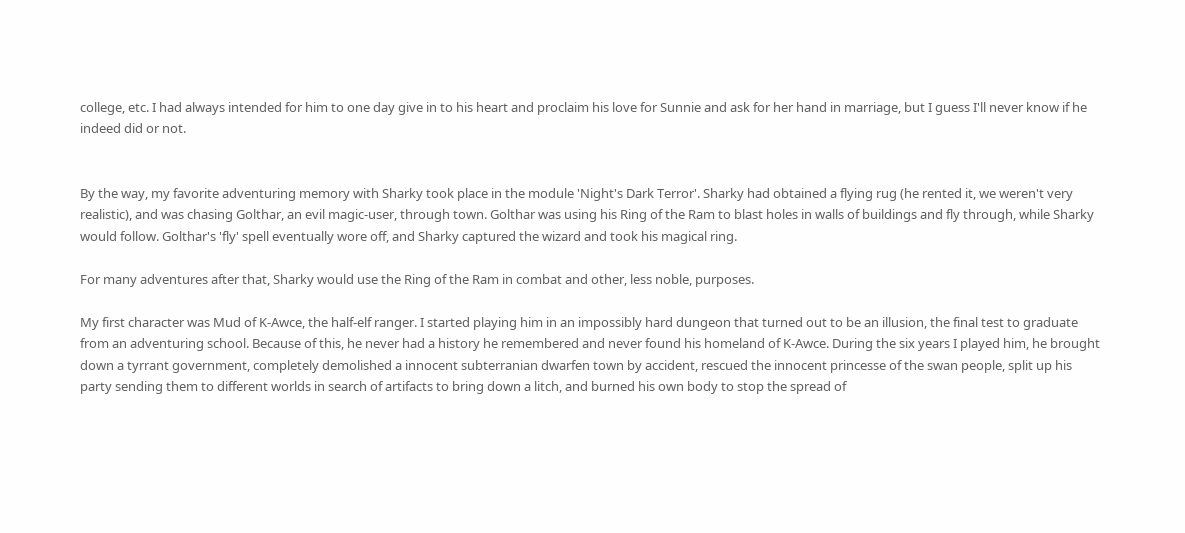college, etc. I had always intended for him to one day give in to his heart and proclaim his love for Sunnie and ask for her hand in marriage, but I guess I'll never know if he indeed did or not.


By the way, my favorite adventuring memory with Sharky took place in the module 'Night's Dark Terror'. Sharky had obtained a flying rug (he rented it, we weren't very realistic), and was chasing Golthar, an evil magic-user, through town. Golthar was using his Ring of the Ram to blast holes in walls of buildings and fly through, while Sharky would follow. Golthar's 'fly' spell eventually wore off, and Sharky captured the wizard and took his magical ring.

For many adventures after that, Sharky would use the Ring of the Ram in combat and other, less noble, purposes.

My first character was Mud of K-Awce, the half-elf ranger. I started playing him in an impossibly hard dungeon that turned out to be an illusion, the final test to graduate from an adventuring school. Because of this, he never had a history he remembered and never found his homeland of K-Awce. During the six years I played him, he brought down a tyrrant government, completely demolished a innocent subterranian dwarfen town by accident, rescued the innocent princesse of the swan people, split up his party sending them to different worlds in search of artifacts to bring down a litch, and burned his own body to stop the spread of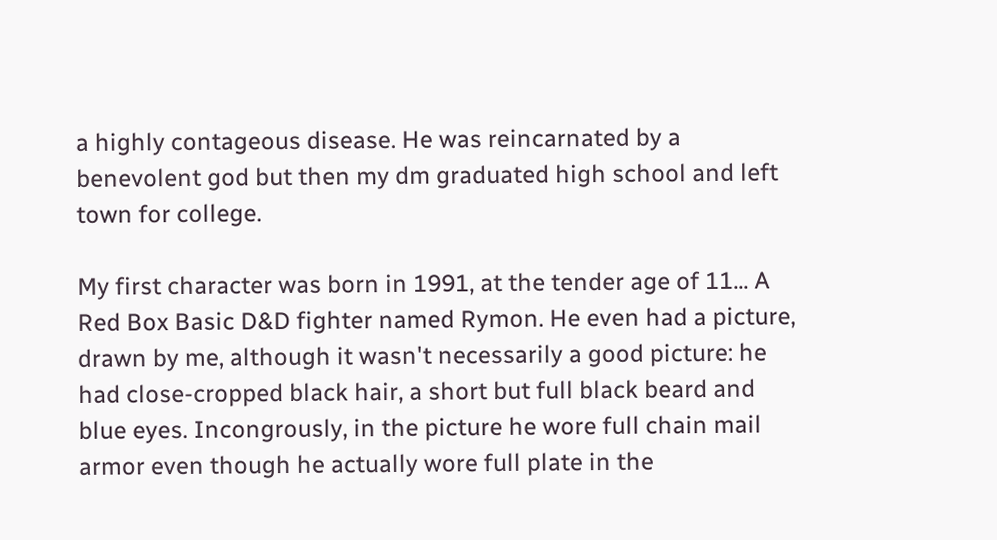a highly contageous disease. He was reincarnated by a benevolent god but then my dm graduated high school and left town for college.

My first character was born in 1991, at the tender age of 11... A Red Box Basic D&D fighter named Rymon. He even had a picture, drawn by me, although it wasn't necessarily a good picture: he had close-cropped black hair, a short but full black beard and blue eyes. Incongrously, in the picture he wore full chain mail armor even though he actually wore full plate in the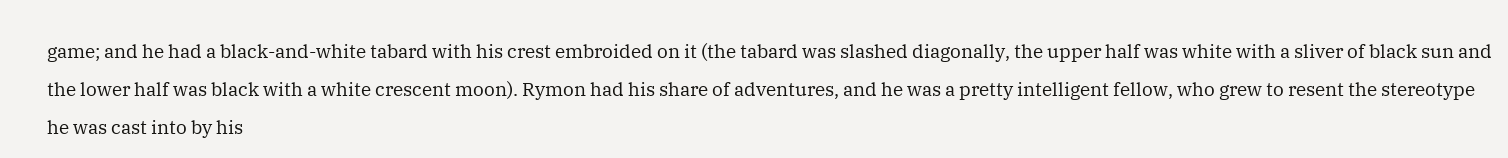game; and he had a black-and-white tabard with his crest embroided on it (the tabard was slashed diagonally, the upper half was white with a sliver of black sun and the lower half was black with a white crescent moon). Rymon had his share of adventures, and he was a pretty intelligent fellow, who grew to resent the stereotype he was cast into by his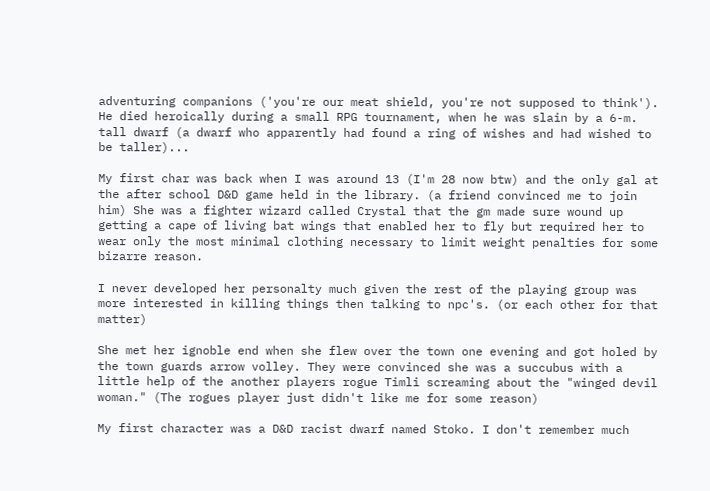adventuring companions ('you're our meat shield, you're not supposed to think'). He died heroically during a small RPG tournament, when he was slain by a 6-m. tall dwarf (a dwarf who apparently had found a ring of wishes and had wished to be taller)...

My first char was back when I was around 13 (I'm 28 now btw) and the only gal at the after school D&D game held in the library. (a friend convinced me to join him) She was a fighter wizard called Crystal that the gm made sure wound up getting a cape of living bat wings that enabled her to fly but required her to wear only the most minimal clothing necessary to limit weight penalties for some bizarre reason.

I never developed her personalty much given the rest of the playing group was more interested in killing things then talking to npc's. (or each other for that matter)

She met her ignoble end when she flew over the town one evening and got holed by the town guards arrow volley. They were convinced she was a succubus with a little help of the another players rogue Timli screaming about the "winged devil woman." (The rogues player just didn't like me for some reason)

My first character was a D&D racist dwarf named Stoko. I don't remember much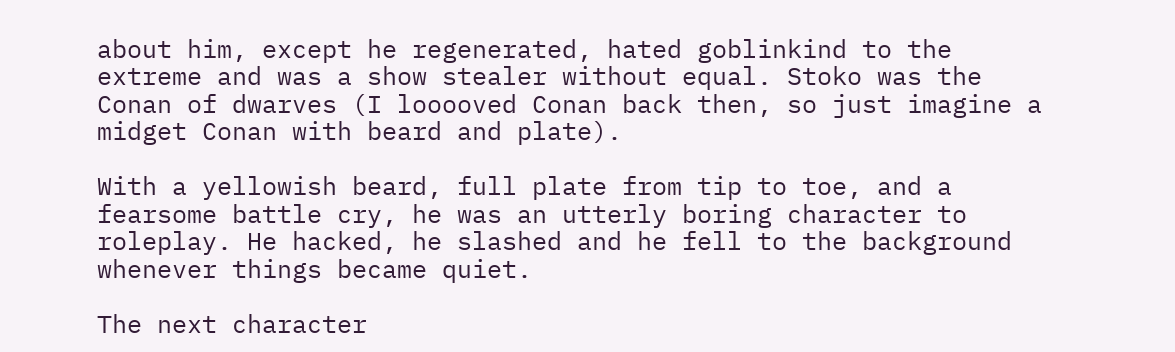about him, except he regenerated, hated goblinkind to the extreme and was a show stealer without equal. Stoko was the Conan of dwarves (I looooved Conan back then, so just imagine a midget Conan with beard and plate).

With a yellowish beard, full plate from tip to toe, and a fearsome battle cry, he was an utterly boring character to roleplay. He hacked, he slashed and he fell to the background whenever things became quiet.

The next character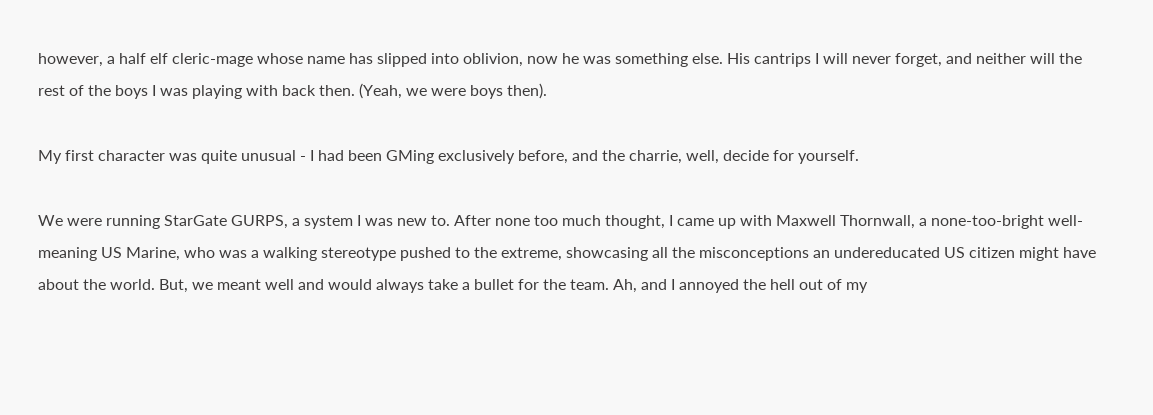however, a half elf cleric-mage whose name has slipped into oblivion, now he was something else. His cantrips I will never forget, and neither will the rest of the boys I was playing with back then. (Yeah, we were boys then).

My first character was quite unusual - I had been GMing exclusively before, and the charrie, well, decide for yourself.

We were running StarGate GURPS, a system I was new to. After none too much thought, I came up with Maxwell Thornwall, a none-too-bright well-meaning US Marine, who was a walking stereotype pushed to the extreme, showcasing all the misconceptions an undereducated US citizen might have about the world. But, we meant well and would always take a bullet for the team. Ah, and I annoyed the hell out of my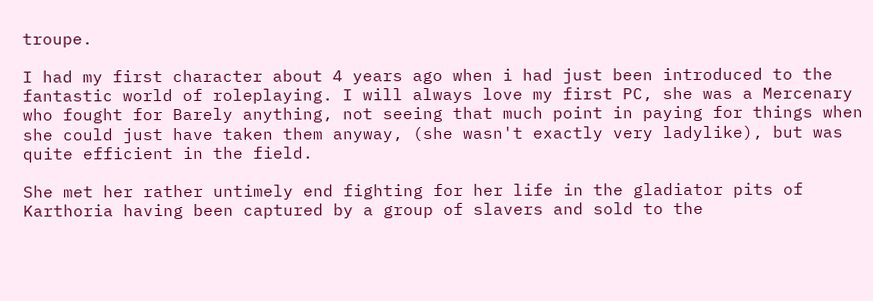troupe.

I had my first character about 4 years ago when i had just been introduced to the fantastic world of roleplaying. I will always love my first PC, she was a Mercenary who fought for Barely anything, not seeing that much point in paying for things when she could just have taken them anyway, (she wasn't exactly very ladylike), but was quite efficient in the field.

She met her rather untimely end fighting for her life in the gladiator pits of Karthoria having been captured by a group of slavers and sold to the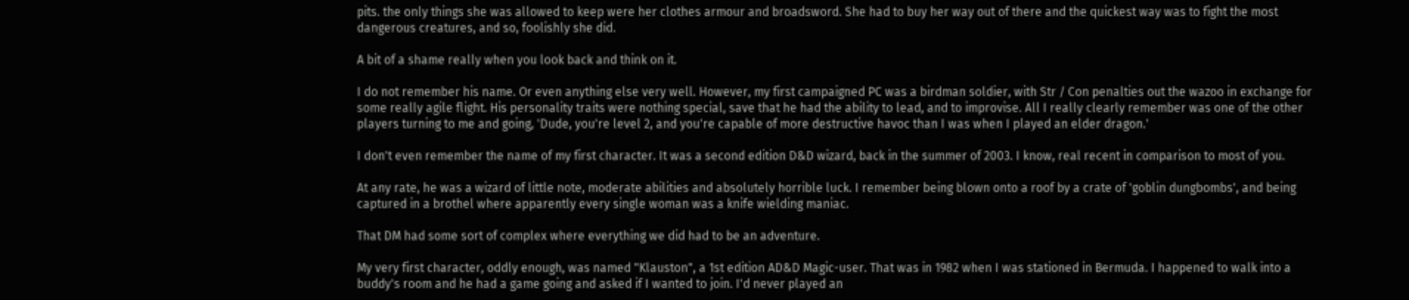pits. the only things she was allowed to keep were her clothes armour and broadsword. She had to buy her way out of there and the quickest way was to fight the most dangerous creatures, and so, foolishly she did.

A bit of a shame really when you look back and think on it.

I do not remember his name. Or even anything else very well. However, my first campaigned PC was a birdman soldier, with Str / Con penalties out the wazoo in exchange for some really agile flight. His personality traits were nothing special, save that he had the ability to lead, and to improvise. All I really clearly remember was one of the other players turning to me and going, 'Dude, you're level 2, and you're capable of more destructive havoc than I was when I played an elder dragon.'

I don't even remember the name of my first character. It was a second edition D&D wizard, back in the summer of 2003. I know, real recent in comparison to most of you.

At any rate, he was a wizard of little note, moderate abilities and absolutely horrible luck. I remember being blown onto a roof by a crate of 'goblin dungbombs', and being captured in a brothel where apparently every single woman was a knife wielding maniac.

That DM had some sort of complex where everything we did had to be an adventure.

My very first character, oddly enough, was named "Klauston", a 1st edition AD&D Magic-user. That was in 1982 when I was stationed in Bermuda. I happened to walk into a buddy's room and he had a game going and asked if I wanted to join. I'd never played an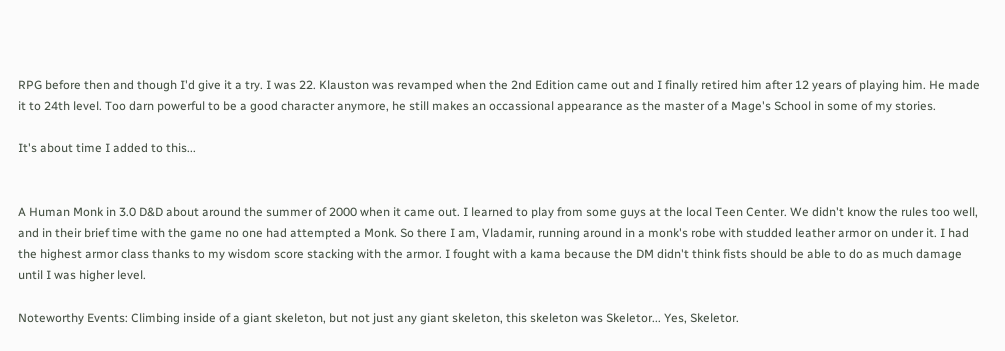RPG before then and though I'd give it a try. I was 22. Klauston was revamped when the 2nd Edition came out and I finally retired him after 12 years of playing him. He made it to 24th level. Too darn powerful to be a good character anymore, he still makes an occassional appearance as the master of a Mage's School in some of my stories.

It's about time I added to this...


A Human Monk in 3.0 D&D about around the summer of 2000 when it came out. I learned to play from some guys at the local Teen Center. We didn't know the rules too well, and in their brief time with the game no one had attempted a Monk. So there I am, Vladamir, running around in a monk's robe with studded leather armor on under it. I had the highest armor class thanks to my wisdom score stacking with the armor. I fought with a kama because the DM didn't think fists should be able to do as much damage until I was higher level.

Noteworthy Events: Climbing inside of a giant skeleton, but not just any giant skeleton, this skeleton was Skeletor... Yes, Skeletor.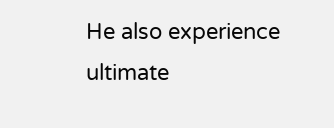He also experience ultimate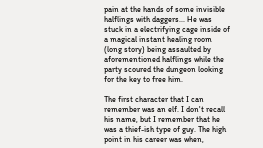pain at the hands of some invisible halflings with daggers... He was stuck in a electrifying cage inside of a magical instant healing room (long story) being assaulted by aforementioned halflings while the party scoured the dungeon looking for the key to free him.

The first character that I can remember was an elf. I don't recall his name, but I remember that he was a thief-ish type of guy. The high point in his career was when,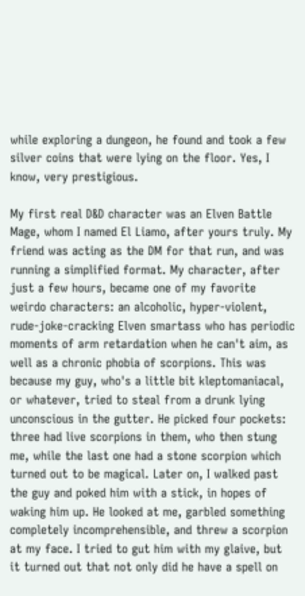while exploring a dungeon, he found and took a few silver coins that were lying on the floor. Yes, I know, very prestigious.

My first real D&D character was an Elven Battle Mage, whom I named El Liamo, after yours truly. My friend was acting as the DM for that run, and was running a simplified format. My character, after just a few hours, became one of my favorite weirdo characters: an alcoholic, hyper-violent, rude-joke-cracking Elven smartass who has periodic moments of arm retardation when he can't aim, as well as a chronic phobia of scorpions. This was because my guy, who's a little bit kleptomaniacal, or whatever, tried to steal from a drunk lying unconscious in the gutter. He picked four pockets: three had live scorpions in them, who then stung me, while the last one had a stone scorpion which turned out to be magical. Later on, I walked past the guy and poked him with a stick, in hopes of waking him up. He looked at me, garbled something completely incomprehensible, and threw a scorpion at my face. I tried to gut him with my glaive, but it turned out that not only did he have a spell on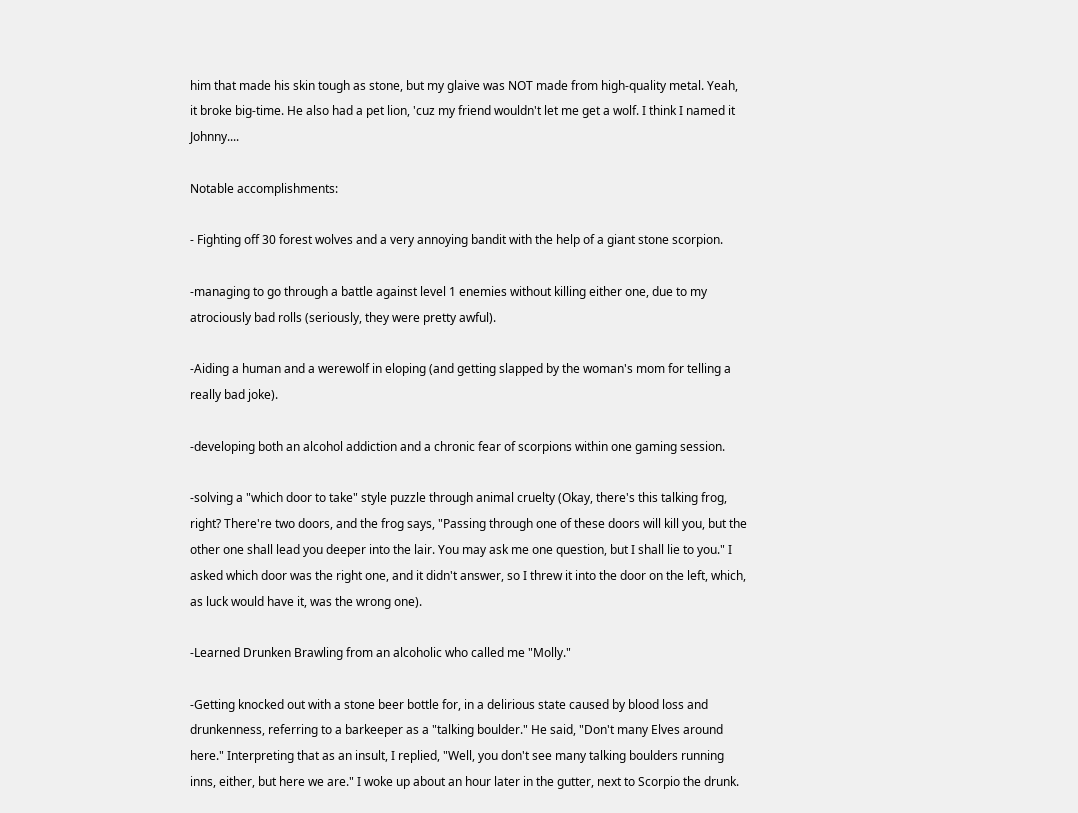him that made his skin tough as stone, but my glaive was NOT made from high-quality metal. Yeah, it broke big-time. He also had a pet lion, 'cuz my friend wouldn't let me get a wolf. I think I named it Johnny....

Notable accomplishments:

- Fighting off 30 forest wolves and a very annoying bandit with the help of a giant stone scorpion.

-managing to go through a battle against level 1 enemies without killing either one, due to my atrociously bad rolls (seriously, they were pretty awful).

-Aiding a human and a werewolf in eloping (and getting slapped by the woman's mom for telling a really bad joke).

-developing both an alcohol addiction and a chronic fear of scorpions within one gaming session.

-solving a "which door to take" style puzzle through animal cruelty (Okay, there's this talking frog, right? There're two doors, and the frog says, "Passing through one of these doors will kill you, but the other one shall lead you deeper into the lair. You may ask me one question, but I shall lie to you." I asked which door was the right one, and it didn't answer, so I threw it into the door on the left, which, as luck would have it, was the wrong one).

-Learned Drunken Brawling from an alcoholic who called me "Molly."

-Getting knocked out with a stone beer bottle for, in a delirious state caused by blood loss and drunkenness, referring to a barkeeper as a "talking boulder." He said, "Don't many Elves around here." Interpreting that as an insult, I replied, "Well, you don't see many talking boulders running inns, either, but here we are." I woke up about an hour later in the gutter, next to Scorpio the drunk.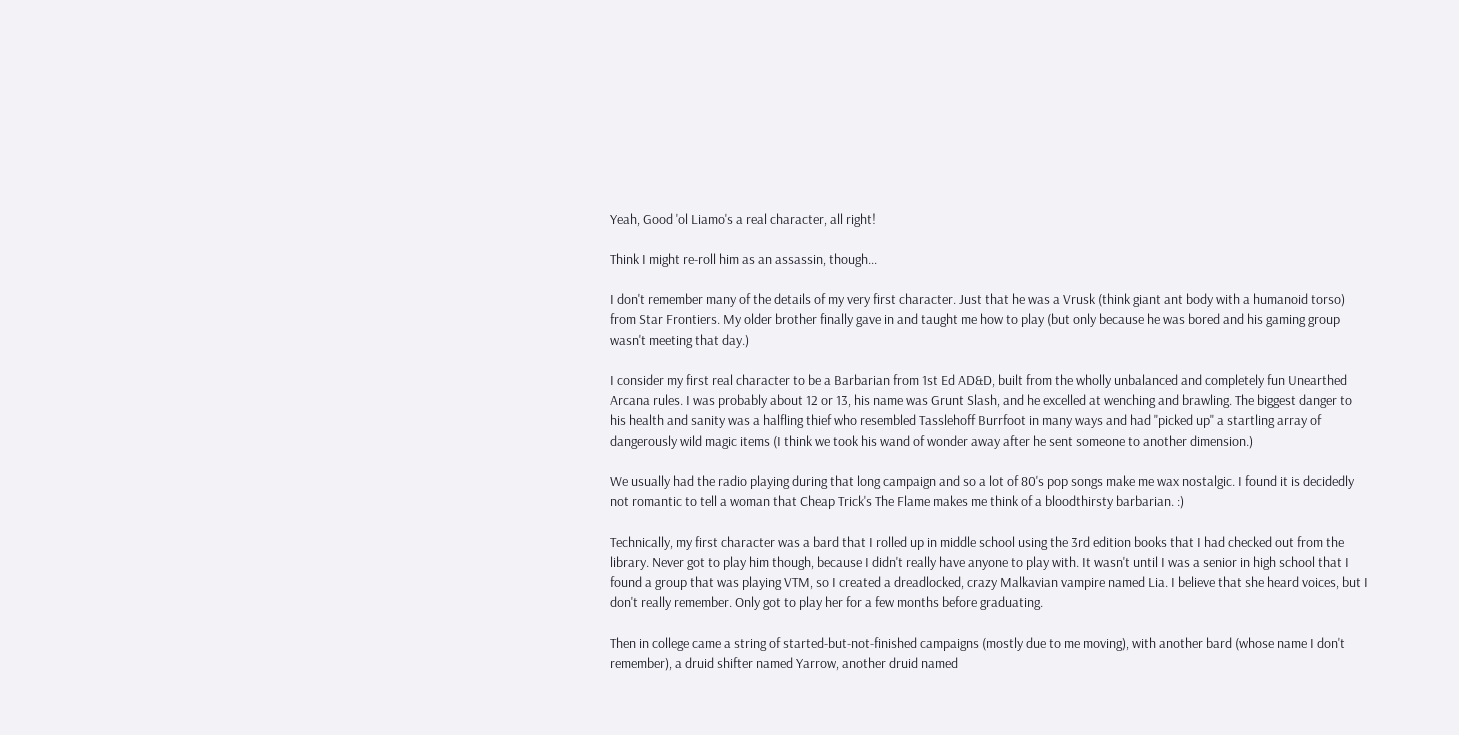Yeah, Good 'ol Liamo's a real character, all right!

Think I might re-roll him as an assassin, though...

I don't remember many of the details of my very first character. Just that he was a Vrusk (think giant ant body with a humanoid torso) from Star Frontiers. My older brother finally gave in and taught me how to play (but only because he was bored and his gaming group wasn't meeting that day.)

I consider my first real character to be a Barbarian from 1st Ed AD&D, built from the wholly unbalanced and completely fun Unearthed Arcana rules. I was probably about 12 or 13, his name was Grunt Slash, and he excelled at wenching and brawling. The biggest danger to his health and sanity was a halfling thief who resembled Tasslehoff Burrfoot in many ways and had "picked up" a startling array of dangerously wild magic items (I think we took his wand of wonder away after he sent someone to another dimension.)

We usually had the radio playing during that long campaign and so a lot of 80's pop songs make me wax nostalgic. I found it is decidedly not romantic to tell a woman that Cheap Trick's The Flame makes me think of a bloodthirsty barbarian. :)

Technically, my first character was a bard that I rolled up in middle school using the 3rd edition books that I had checked out from the library. Never got to play him though, because I didn't really have anyone to play with. It wasn't until I was a senior in high school that I found a group that was playing VTM, so I created a dreadlocked, crazy Malkavian vampire named Lia. I believe that she heard voices, but I don't really remember. Only got to play her for a few months before graduating.

Then in college came a string of started-but-not-finished campaigns (mostly due to me moving), with another bard (whose name I don't remember), a druid shifter named Yarrow, another druid named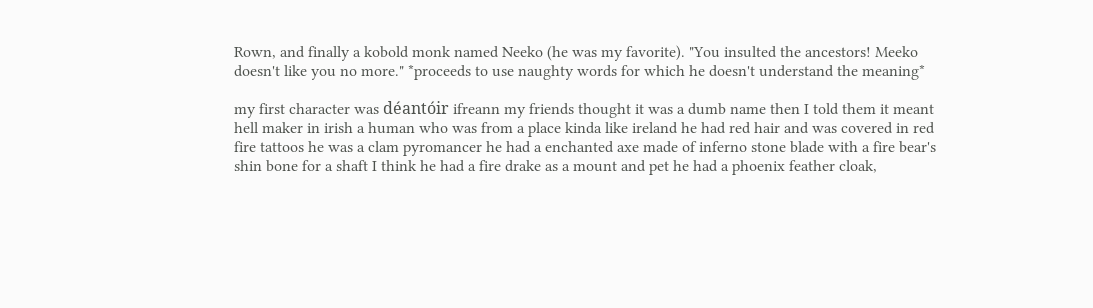Rown, and finally a kobold monk named Neeko (he was my favorite). "You insulted the ancestors! Meeko doesn't like you no more." *proceeds to use naughty words for which he doesn't understand the meaning*

my first character was déantóir ifreann my friends thought it was a dumb name then I told them it meant hell maker in irish a human who was from a place kinda like ireland he had red hair and was covered in red fire tattoos he was a clam pyromancer he had a enchanted axe made of inferno stone blade with a fire bear's shin bone for a shaft I think he had a fire drake as a mount and pet he had a phoenix feather cloak,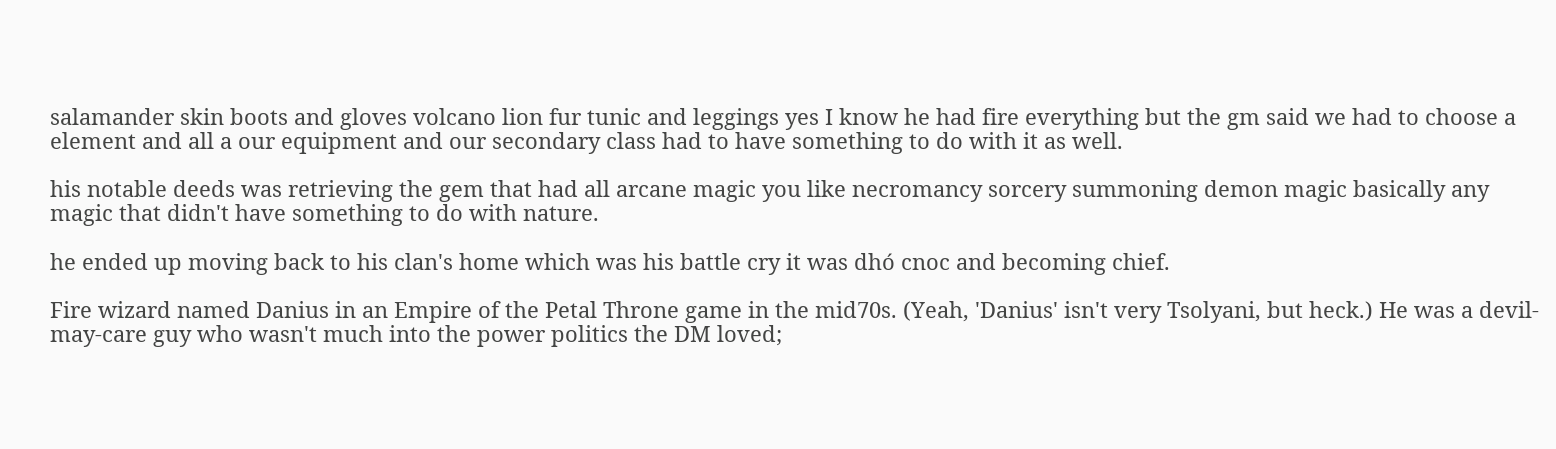salamander skin boots and gloves volcano lion fur tunic and leggings yes I know he had fire everything but the gm said we had to choose a element and all a our equipment and our secondary class had to have something to do with it as well.

his notable deeds was retrieving the gem that had all arcane magic you like necromancy sorcery summoning demon magic basically any magic that didn't have something to do with nature.

he ended up moving back to his clan's home which was his battle cry it was dhó cnoc and becoming chief.

Fire wizard named Danius in an Empire of the Petal Throne game in the mid70s. (Yeah, 'Danius' isn't very Tsolyani, but heck.) He was a devil-may-care guy who wasn't much into the power politics the DM loved;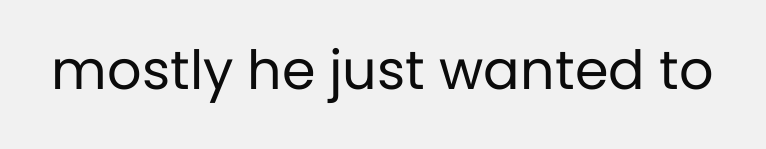mostly he just wanted to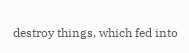destroy things, which fed into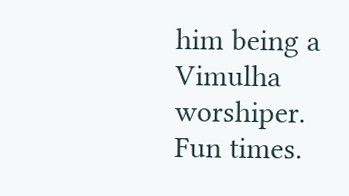him being a Vimulha worshiper. Fun times.